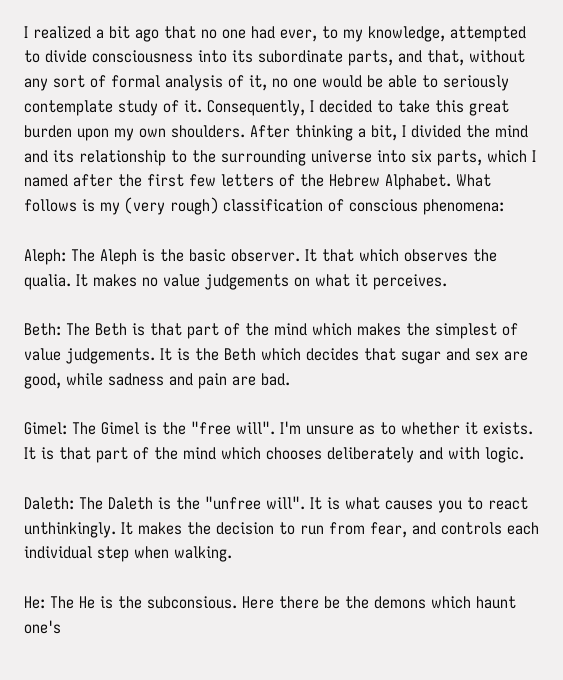I realized a bit ago that no one had ever, to my knowledge, attempted to divide consciousness into its subordinate parts, and that, without any sort of formal analysis of it, no one would be able to seriously contemplate study of it. Consequently, I decided to take this great burden upon my own shoulders. After thinking a bit, I divided the mind and its relationship to the surrounding universe into six parts, which I named after the first few letters of the Hebrew Alphabet. What follows is my (very rough) classification of conscious phenomena:

Aleph: The Aleph is the basic observer. It that which observes the qualia. It makes no value judgements on what it perceives.

Beth: The Beth is that part of the mind which makes the simplest of value judgements. It is the Beth which decides that sugar and sex are good, while sadness and pain are bad.

Gimel: The Gimel is the "free will". I'm unsure as to whether it exists. It is that part of the mind which chooses deliberately and with logic.

Daleth: The Daleth is the "unfree will". It is what causes you to react unthinkingly. It makes the decision to run from fear, and controls each individual step when walking.

He: The He is the subconsious. Here there be the demons which haunt one's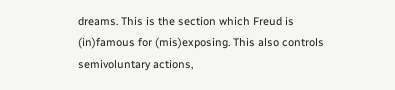dreams. This is the section which Freud is (in)famous for (mis)exposing. This also controls semivoluntary actions,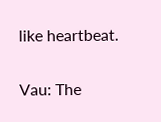like heartbeat.

Vau: The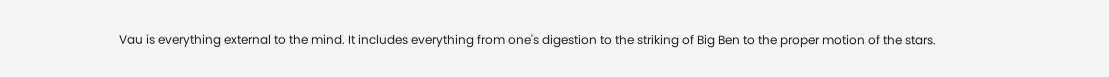Vau is everything external to the mind. It includes everything from one's digestion to the striking of Big Ben to the proper motion of the stars.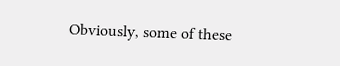Obviously, some of these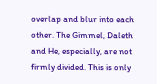overlap and blur into each other. The Gimmel, Daleth and He, especially, are not firmly divided. This is only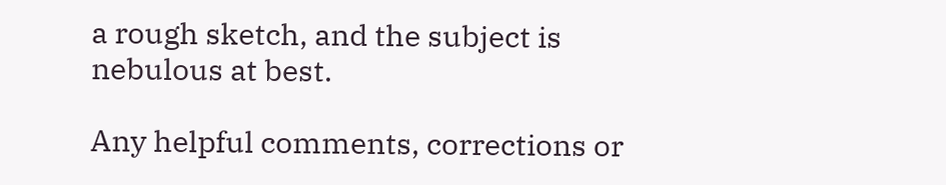a rough sketch, and the subject is nebulous at best.

Any helpful comments, corrections or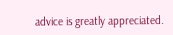advice is greatly appreciated.